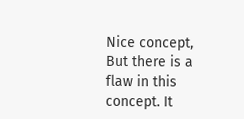Nice concept, But there is a flaw in this concept. It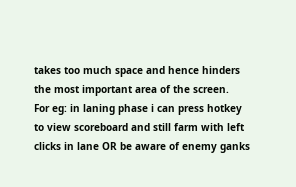takes too much space and hence hinders the most important area of the screen.
For eg: in laning phase i can press hotkey to view scoreboard and still farm with left clicks in lane OR be aware of enemy ganks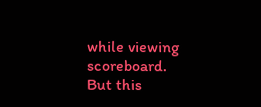while viewing scoreboard. But this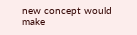new concept would make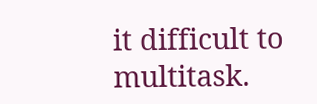it difficult to multitask.